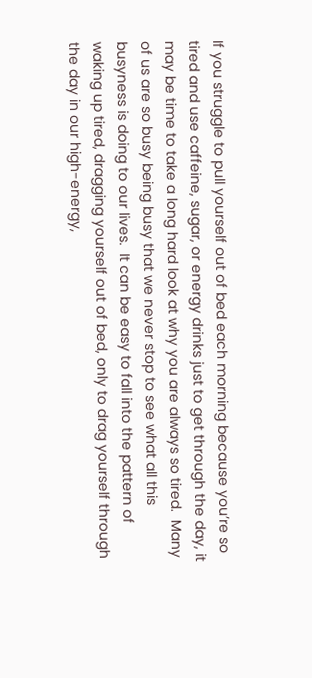If you struggle to pull yourself out of bed each morning because you’re so tired and use caffeine, sugar, or energy drinks just to get through the day, it may be time to take a long hard look at why you are always so tired.  Many of us are so busy being busy that we never stop to see what all this busyness is doing to our lives.  It can be easy to fall into the pattern of waking up tired, dragging yourself out of bed, only to drag yourself through the day in our high-energy,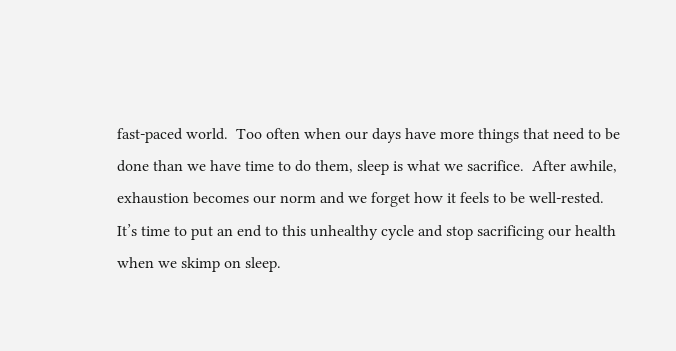fast-paced world.  Too often when our days have more things that need to be done than we have time to do them, sleep is what we sacrifice.  After awhile, exhaustion becomes our norm and we forget how it feels to be well-rested.  It’s time to put an end to this unhealthy cycle and stop sacrificing our health when we skimp on sleep.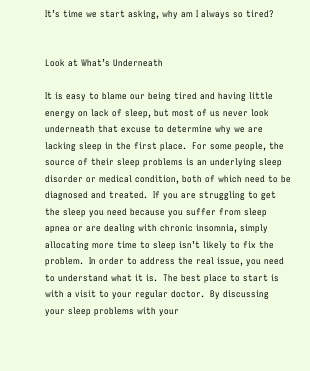It’s time we start asking, why am I always so tired?


Look at What’s Underneath

It is easy to blame our being tired and having little energy on lack of sleep, but most of us never look underneath that excuse to determine why we are lacking sleep in the first place.  For some people, the source of their sleep problems is an underlying sleep disorder or medical condition, both of which need to be diagnosed and treated.  If you are struggling to get the sleep you need because you suffer from sleep apnea or are dealing with chronic insomnia, simply allocating more time to sleep isn’t likely to fix the problem.  In order to address the real issue, you need to understand what it is.  The best place to start is with a visit to your regular doctor.  By discussing your sleep problems with your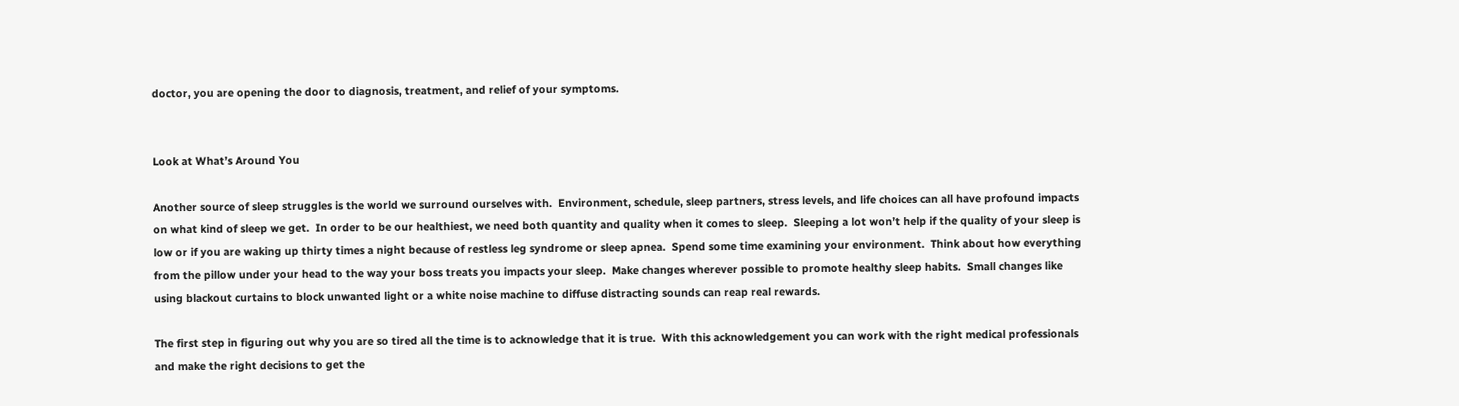doctor, you are opening the door to diagnosis, treatment, and relief of your symptoms.


Look at What’s Around You

Another source of sleep struggles is the world we surround ourselves with.  Environment, schedule, sleep partners, stress levels, and life choices can all have profound impacts on what kind of sleep we get.  In order to be our healthiest, we need both quantity and quality when it comes to sleep.  Sleeping a lot won’t help if the quality of your sleep is low or if you are waking up thirty times a night because of restless leg syndrome or sleep apnea.  Spend some time examining your environment.  Think about how everything from the pillow under your head to the way your boss treats you impacts your sleep.  Make changes wherever possible to promote healthy sleep habits.  Small changes like using blackout curtains to block unwanted light or a white noise machine to diffuse distracting sounds can reap real rewards.

The first step in figuring out why you are so tired all the time is to acknowledge that it is true.  With this acknowledgement you can work with the right medical professionals and make the right decisions to get the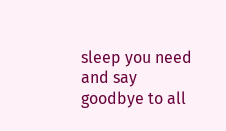sleep you need and say goodbye to all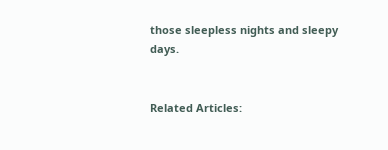those sleepless nights and sleepy days.


Related Articles: